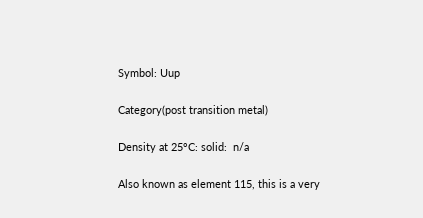Symbol: Uup

Category(post transition metal)

Density at 25°C: solid:  n/a

Also known as element 115, this is a very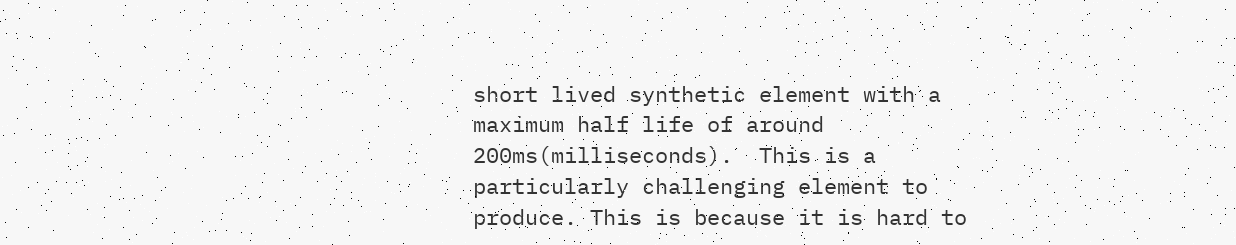short lived synthetic element with a maximum half life of around 200ms(milliseconds).  This is a particularly challenging element to produce. This is because it is hard to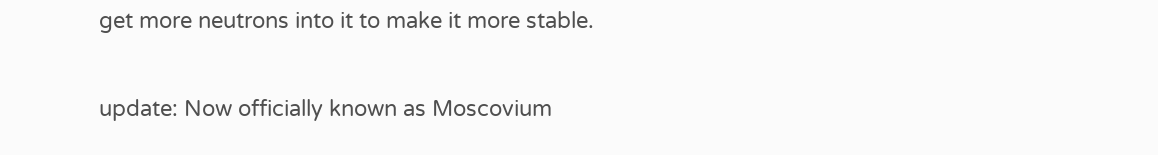get more neutrons into it to make it more stable.

update: Now officially known as Moscovium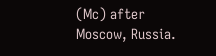(Mc) after Moscow, Russia.